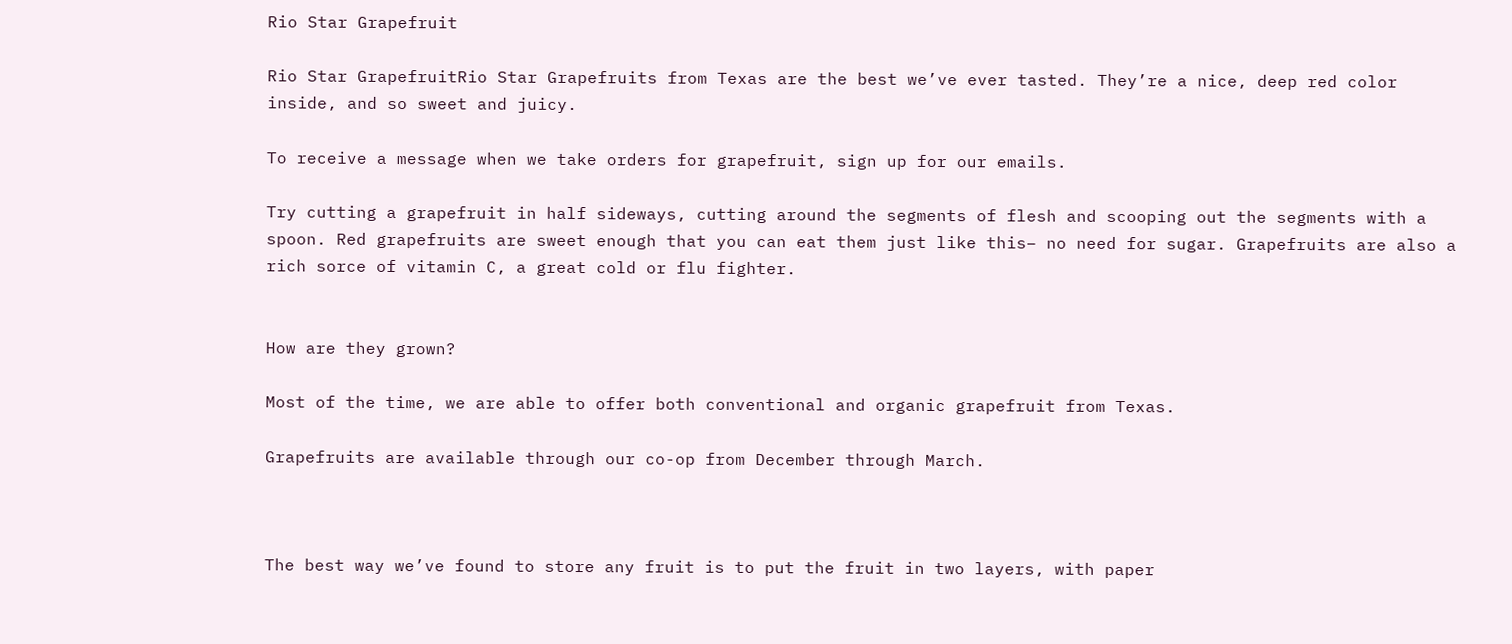Rio Star Grapefruit

Rio Star GrapefruitRio Star Grapefruits from Texas are the best we’ve ever tasted. They’re a nice, deep red color inside, and so sweet and juicy.

To receive a message when we take orders for grapefruit, sign up for our emails.

Try cutting a grapefruit in half sideways, cutting around the segments of flesh and scooping out the segments with a spoon. Red grapefruits are sweet enough that you can eat them just like this– no need for sugar. Grapefruits are also a rich sorce of vitamin C, a great cold or flu fighter.


How are they grown?

Most of the time, we are able to offer both conventional and organic grapefruit from Texas.

Grapefruits are available through our co-op from December through March.



The best way we’ve found to store any fruit is to put the fruit in two layers, with paper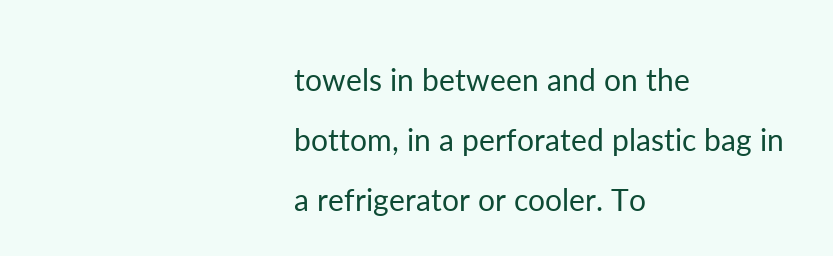towels in between and on the bottom, in a perforated plastic bag in a refrigerator or cooler. To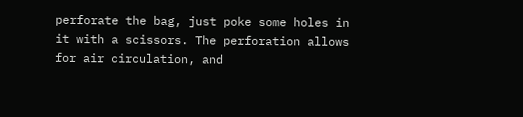perforate the bag, just poke some holes in it with a scissors. The perforation allows for air circulation, and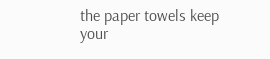the paper towels keep your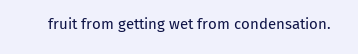fruit from getting wet from condensation.